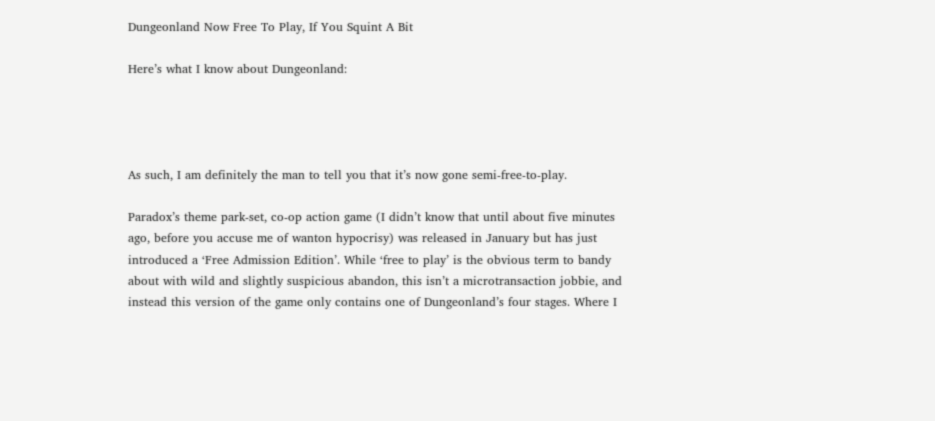Dungeonland Now Free To Play, If You Squint A Bit

Here’s what I know about Dungeonland:




As such, I am definitely the man to tell you that it’s now gone semi-free-to-play.

Paradox’s theme park-set, co-op action game (I didn’t know that until about five minutes ago, before you accuse me of wanton hypocrisy) was released in January but has just introduced a ‘Free Admission Edition’. While ‘free to play’ is the obvious term to bandy about with wild and slightly suspicious abandon, this isn’t a microtransaction jobbie, and instead this version of the game only contains one of Dungeonland’s four stages. Where I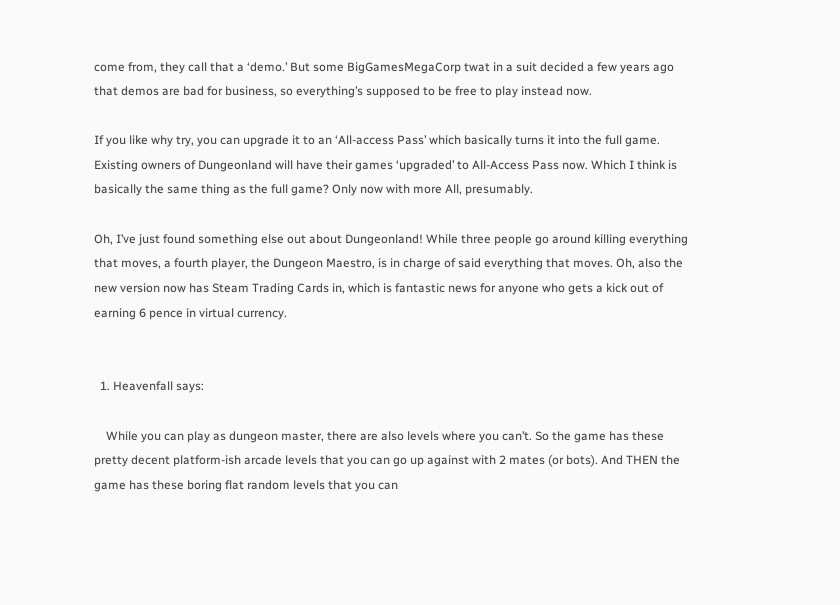come from, they call that a ‘demo.’ But some BigGamesMegaCorp twat in a suit decided a few years ago that demos are bad for business, so everything’s supposed to be free to play instead now.

If you like why try, you can upgrade it to an ‘All-access Pass’ which basically turns it into the full game. Existing owners of Dungeonland will have their games ‘upgraded’ to All-Access Pass now. Which I think is basically the same thing as the full game? Only now with more All, presumably.

Oh, I’ve just found something else out about Dungeonland! While three people go around killing everything that moves, a fourth player, the Dungeon Maestro, is in charge of said everything that moves. Oh, also the new version now has Steam Trading Cards in, which is fantastic news for anyone who gets a kick out of earning 6 pence in virtual currency.


  1. Heavenfall says:

    While you can play as dungeon master, there are also levels where you can’t. So the game has these pretty decent platform-ish arcade levels that you can go up against with 2 mates (or bots). And THEN the game has these boring flat random levels that you can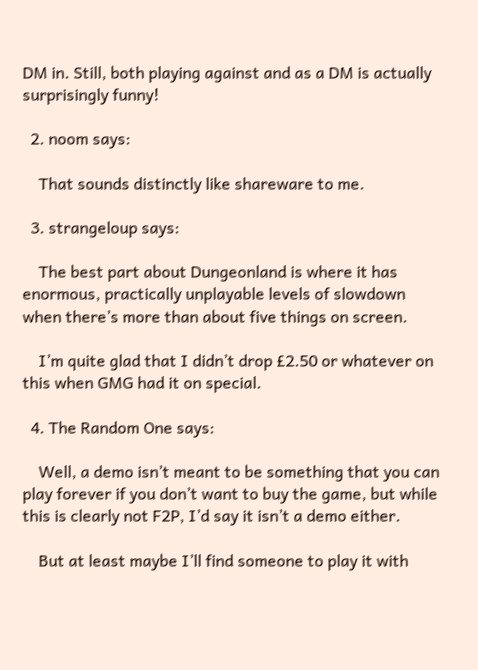DM in. Still, both playing against and as a DM is actually surprisingly funny!

  2. noom says:

    That sounds distinctly like shareware to me.

  3. strangeloup says:

    The best part about Dungeonland is where it has enormous, practically unplayable levels of slowdown when there’s more than about five things on screen.

    I’m quite glad that I didn’t drop £2.50 or whatever on this when GMG had it on special.

  4. The Random One says:

    Well, a demo isn’t meant to be something that you can play forever if you don’t want to buy the game, but while this is clearly not F2P, I’d say it isn’t a demo either.

    But at least maybe I’ll find someone to play it with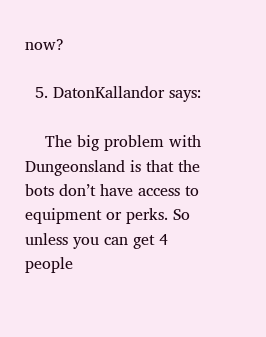now?

  5. DatonKallandor says:

    The big problem with Dungeonsland is that the bots don’t have access to equipment or perks. So unless you can get 4 people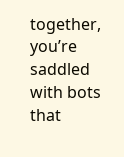together, you’re saddled with bots that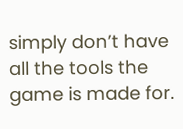simply don’t have all the tools the game is made for.